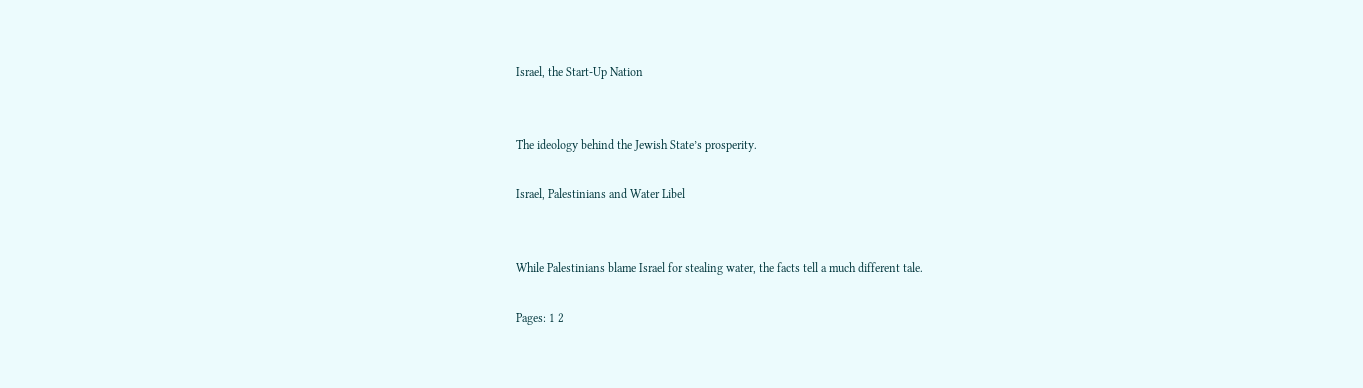Israel, the Start-Up Nation


The ideology behind the Jewish State’s prosperity.

Israel, Palestinians and Water Libel


While Palestinians blame Israel for stealing water, the facts tell a much different tale.

Pages: 1 2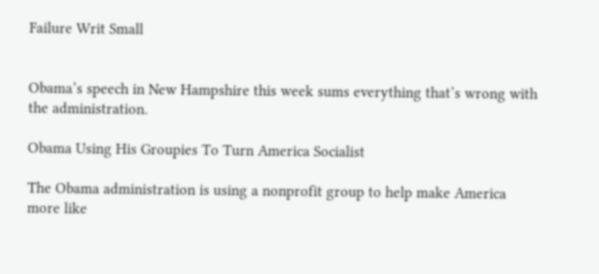Failure Writ Small


Obama’s speech in New Hampshire this week sums everything that’s wrong with the administration.

Obama Using His Groupies To Turn America Socialist

The Obama administration is using a nonprofit group to help make America more like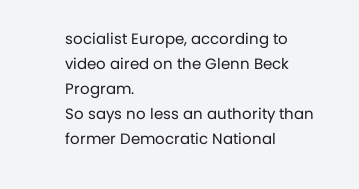socialist Europe, according to video aired on the Glenn Beck Program.
So says no less an authority than former Democratic National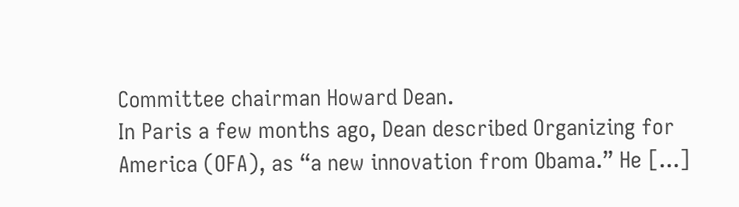Committee chairman Howard Dean.
In Paris a few months ago, Dean described Organizing for America (OFA), as “a new innovation from Obama.” He [...]